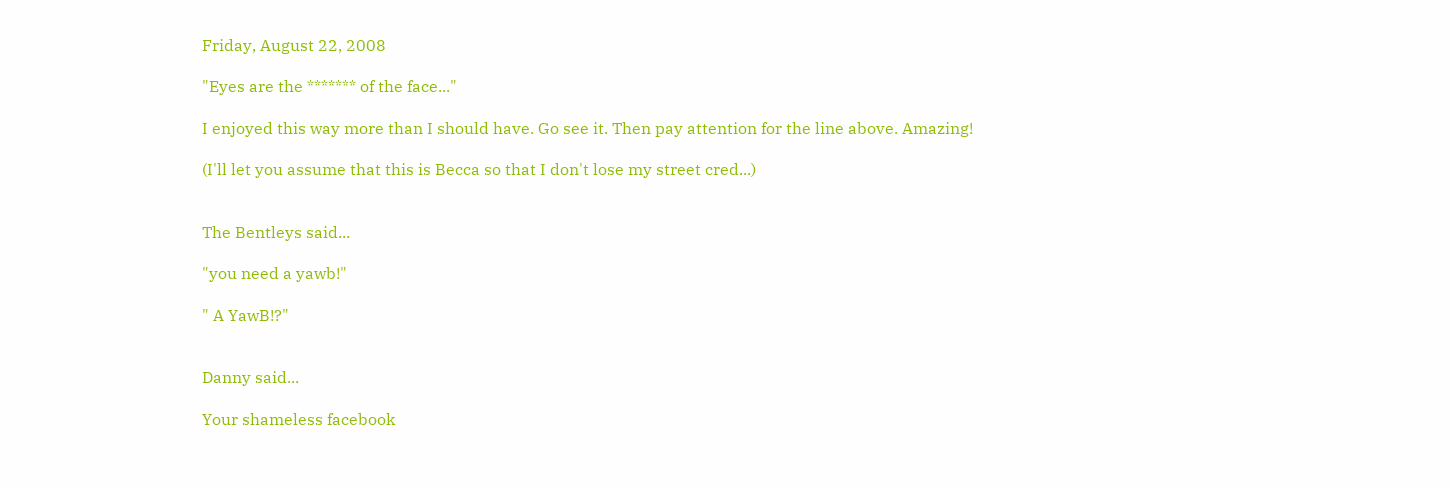Friday, August 22, 2008

"Eyes are the ******* of the face..."

I enjoyed this way more than I should have. Go see it. Then pay attention for the line above. Amazing!

(I'll let you assume that this is Becca so that I don't lose my street cred...)


The Bentleys said...

"you need a yawb!"

" A YawB!?"


Danny said...

Your shameless facebook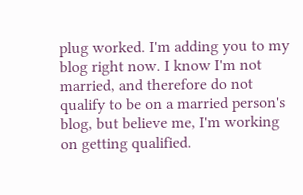plug worked. I'm adding you to my blog right now. I know I'm not married, and therefore do not qualify to be on a married person's blog, but believe me, I'm working on getting qualified.